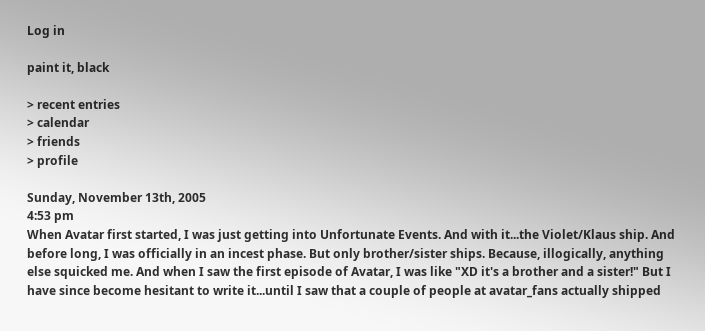Log in

paint it, black

> recent entries
> calendar
> friends
> profile

Sunday, November 13th, 2005
4:53 pm
When Avatar first started, I was just getting into Unfortunate Events. And with it...the Violet/Klaus ship. And before long, I was officially in an incest phase. But only brother/sister ships. Because, illogically, anything else squicked me. And when I saw the first episode of Avatar, I was like "XD it's a brother and a sister!" But I have since become hesitant to write it...until I saw that a couple of people at avatar_fans actually shipped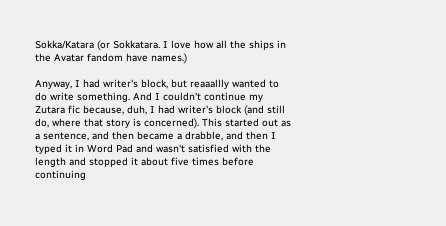Sokka/Katara (or Sokkatara. I love how all the ships in the Avatar fandom have names.)

Anyway, I had writer's block, but reaaallly wanted to do write something. And I couldn't continue my Zutara fic because, duh, I had writer's block (and still do, where that story is concerned). This started out as a sentence, and then became a drabble, and then I typed it in Word Pad and wasn't satisfied with the length and stopped it about five times before continuing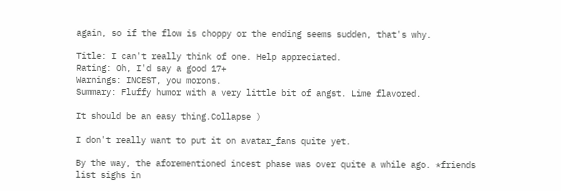again, so if the flow is choppy or the ending seems sudden, that's why.

Title: I can't really think of one. Help appreciated.
Rating: Oh, I'd say a good 17+
Warnings: INCEST, you morons.
Summary: Fluffy humor with a very little bit of angst. Lime flavored.

It should be an easy thing.Collapse )

I don't really want to put it on avatar_fans quite yet.

By the way, the aforementioned incest phase was over quite a while ago. *friends list sighs in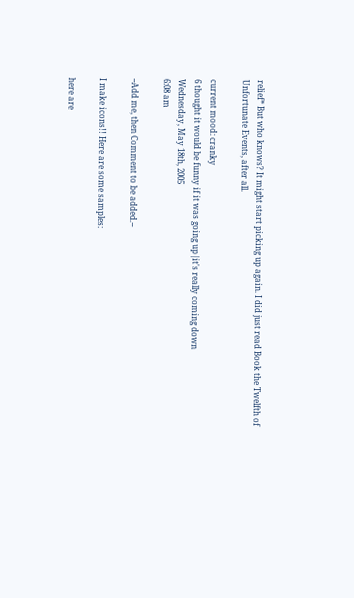relief* But who knows? It might start picking up again. I did just read Book the Twelfth of Unfortunate Events, after all.

current mood: cranky
6 thought it would be funny if it was going up|it's really coming down
Wednesday, May 18th, 2005
6:08 am

--Add me, then Comment to be added.--

I make icons!! Here are some samples:

here are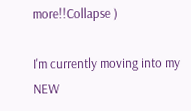more!!Collapse )

I'm currently moving into my NEW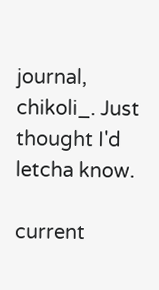journal, chikoli_. Just thought I'd letcha know.

current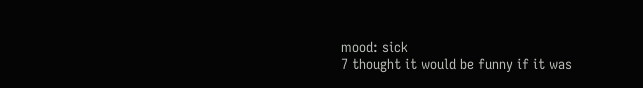mood: sick
7 thought it would be funny if it was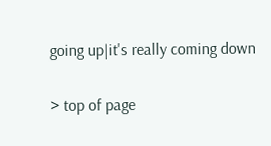going up|it's really coming down

> top of page